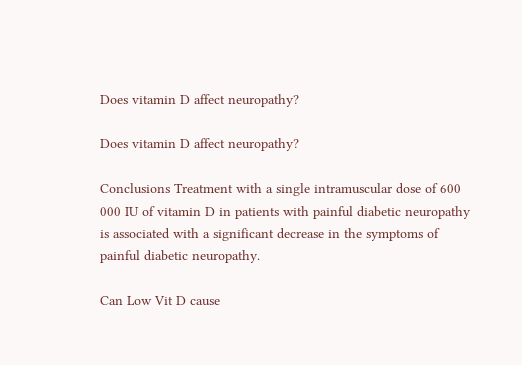Does vitamin D affect neuropathy?

Does vitamin D affect neuropathy?

Conclusions Treatment with a single intramuscular dose of 600 000 IU of vitamin D in patients with painful diabetic neuropathy is associated with a significant decrease in the symptoms of painful diabetic neuropathy.

Can Low Vit D cause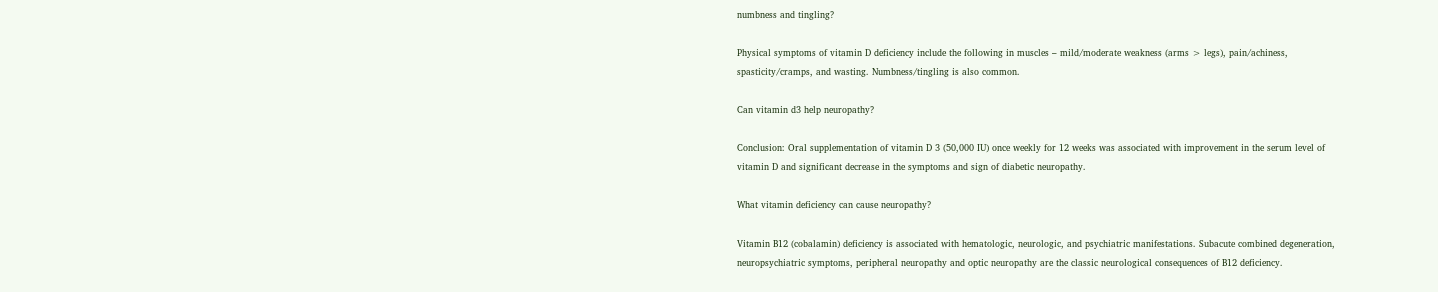numbness and tingling?

Physical symptoms of vitamin D deficiency include the following in muscles – mild/moderate weakness (arms > legs), pain/achiness, spasticity/cramps, and wasting. Numbness/tingling is also common.

Can vitamin d3 help neuropathy?

Conclusion: Oral supplementation of vitamin D 3 (50,000 IU) once weekly for 12 weeks was associated with improvement in the serum level of vitamin D and significant decrease in the symptoms and sign of diabetic neuropathy.

What vitamin deficiency can cause neuropathy?

Vitamin B12 (cobalamin) deficiency is associated with hematologic, neurologic, and psychiatric manifestations. Subacute combined degeneration, neuropsychiatric symptoms, peripheral neuropathy and optic neuropathy are the classic neurological consequences of B12 deficiency.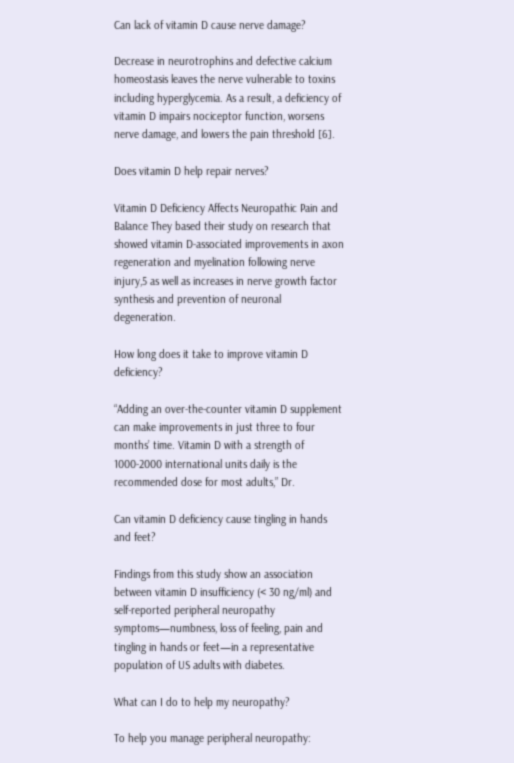Can lack of vitamin D cause nerve damage?

Decrease in neurotrophins and defective calcium homeostasis leaves the nerve vulnerable to toxins including hyperglycemia. As a result, a deficiency of vitamin D impairs nociceptor function, worsens nerve damage, and lowers the pain threshold [6].

Does vitamin D help repair nerves?

Vitamin D Deficiency Affects Neuropathic Pain and Balance They based their study on research that showed vitamin D-associated improvements in axon regeneration and myelination following nerve injury,5 as well as increases in nerve growth factor synthesis and prevention of neuronal degeneration.

How long does it take to improve vitamin D deficiency?

“Adding an over-the-counter vitamin D supplement can make improvements in just three to four months’ time. Vitamin D with a strength of 1000-2000 international units daily is the recommended dose for most adults,” Dr.

Can vitamin D deficiency cause tingling in hands and feet?

Findings from this study show an association between vitamin D insufficiency (< 30 ng/ml) and self-reported peripheral neuropathy symptoms—numbness, loss of feeling, pain and tingling in hands or feet—in a representative population of US adults with diabetes.

What can I do to help my neuropathy?

To help you manage peripheral neuropathy: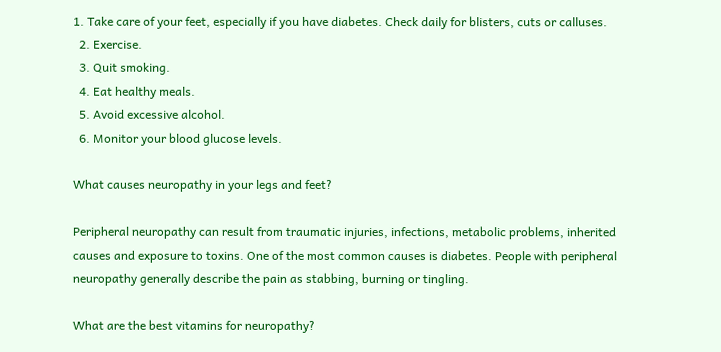1. Take care of your feet, especially if you have diabetes. Check daily for blisters, cuts or calluses.
  2. Exercise.
  3. Quit smoking.
  4. Eat healthy meals.
  5. Avoid excessive alcohol.
  6. Monitor your blood glucose levels.

What causes neuropathy in your legs and feet?

Peripheral neuropathy can result from traumatic injuries, infections, metabolic problems, inherited causes and exposure to toxins. One of the most common causes is diabetes. People with peripheral neuropathy generally describe the pain as stabbing, burning or tingling.

What are the best vitamins for neuropathy?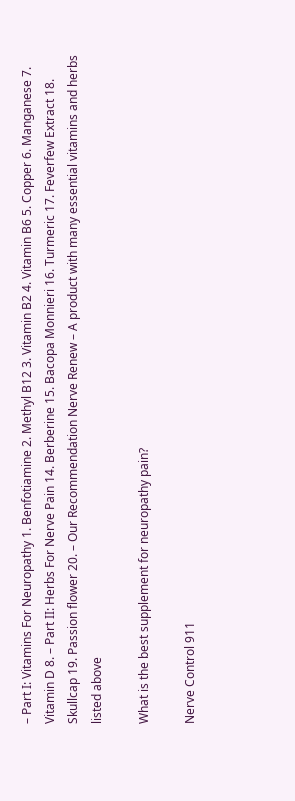– Part I: Vitamins For Neuropathy 1. Benfotiamine 2. Methyl B12 3. Vitamin B2 4. Vitamin B6 5. Copper 6. Manganese 7. Vitamin D 8. – Part II: Herbs For Nerve Pain 14. Berberine 15. Bacopa Monnieri 16. Turmeric 17. Feverfew Extract 18. Skullcap 19. Passion flower 20. – Our Recommendation Nerve Renew – A product with many essential vitamins and herbs listed above

What is the best supplement for neuropathy pain?

Nerve Control 911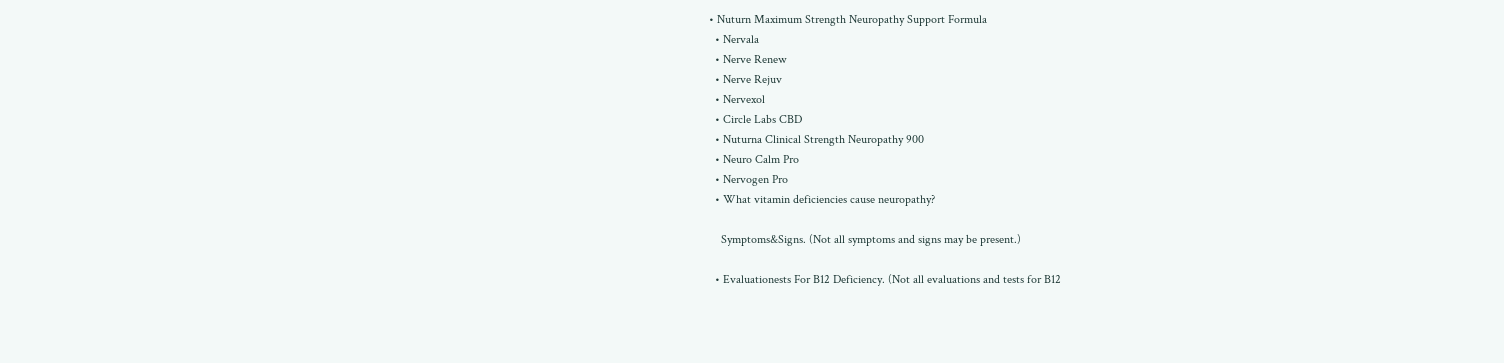• Nuturn Maximum Strength Neuropathy Support Formula
  • Nervala
  • Nerve Renew
  • Nerve Rejuv
  • Nervexol
  • Circle Labs CBD
  • Nuturna Clinical Strength Neuropathy 900
  • Neuro Calm Pro
  • Nervogen Pro
  • What vitamin deficiencies cause neuropathy?

    Symptoms&Signs. (Not all symptoms and signs may be present.)

  • Evaluationests For B12 Deficiency. (Not all evaluations and tests for B12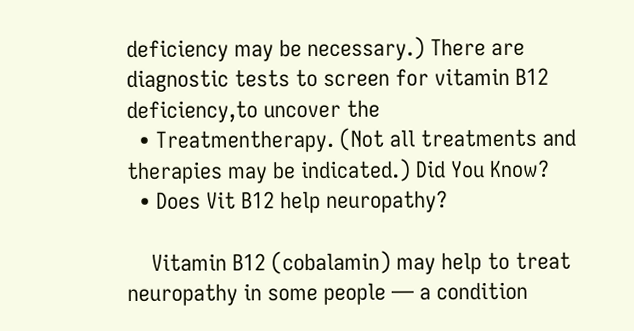deficiency may be necessary.) There are diagnostic tests to screen for vitamin B12 deficiency,to uncover the
  • Treatmentherapy. (Not all treatments and therapies may be indicated.) Did You Know?
  • Does Vit B12 help neuropathy?

    Vitamin B12 (cobalamin) may help to treat neuropathy in some people — a condition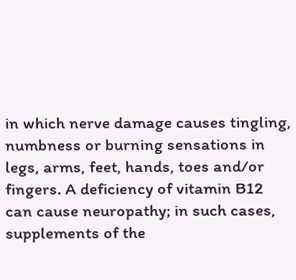in which nerve damage causes tingling, numbness or burning sensations in legs, arms, feet, hands, toes and/or fingers. A deficiency of vitamin B12 can cause neuropathy; in such cases, supplements of the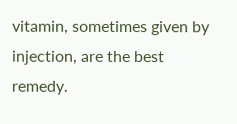vitamin, sometimes given by injection, are the best remedy.